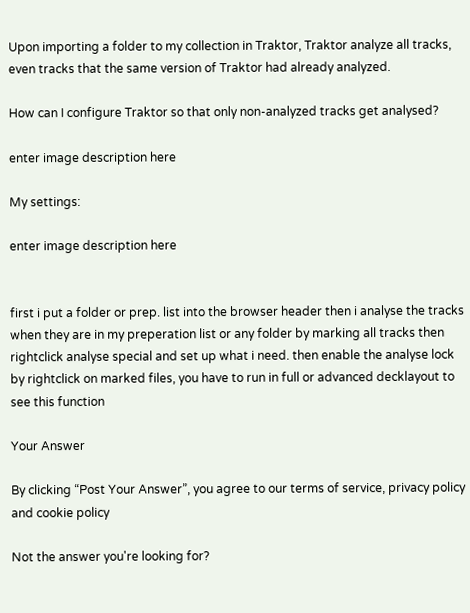Upon importing a folder to my collection in Traktor, Traktor analyze all tracks, even tracks that the same version of Traktor had already analyzed.

How can I configure Traktor so that only non-analyzed tracks get analysed?

enter image description here

My settings:

enter image description here


first i put a folder or prep. list into the browser header then i analyse the tracks when they are in my preperation list or any folder by marking all tracks then rightclick analyse special and set up what i need. then enable the analyse lock by rightclick on marked files, you have to run in full or advanced decklayout to see this function

Your Answer

By clicking “Post Your Answer”, you agree to our terms of service, privacy policy and cookie policy

Not the answer you're looking for?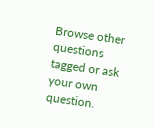Browse other questions tagged or ask your own question.